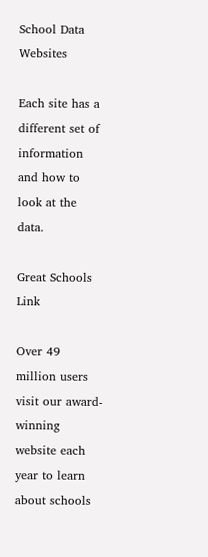School Data Websites

Each site has a different set of information and how to look at the data.

Great Schools Link

Over 49 million users visit our award-winning website each year to learn about schools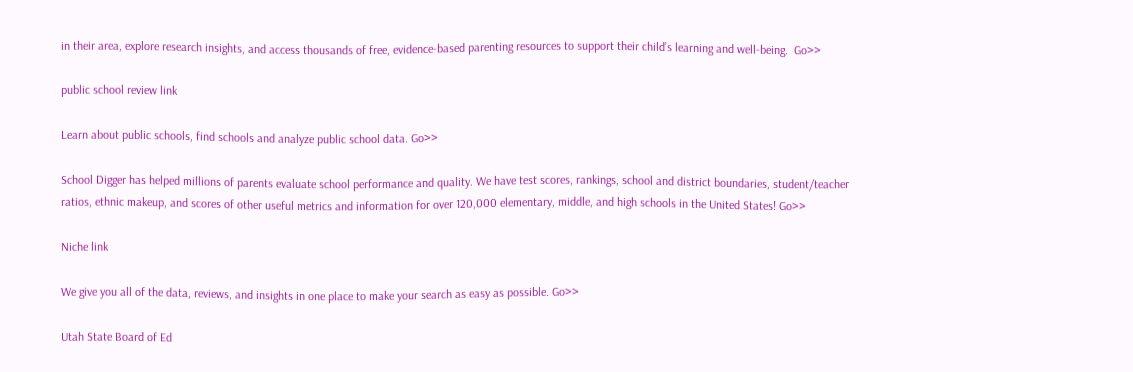in their area, explore research insights, and access thousands of free, evidence-based parenting resources to support their child’s learning and well-being.  Go>>

public school review link

Learn about public schools, find schools and analyze public school data. Go>>

School Digger has helped millions of parents evaluate school performance and quality. We have test scores, rankings, school and district boundaries, student/teacher ratios, ethnic makeup, and scores of other useful metrics and information for over 120,000 elementary, middle, and high schools in the United States! Go>>

Niche link

We give you all of the data, reviews, and insights in one place to make your search as easy as possible. Go>>

Utah State Board of Ed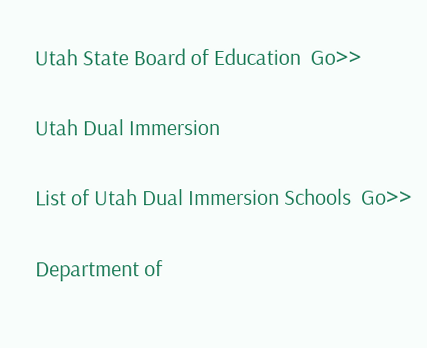Utah State Board of Education  Go>>

Utah Dual Immersion

List of Utah Dual Immersion Schools  Go>>

Department of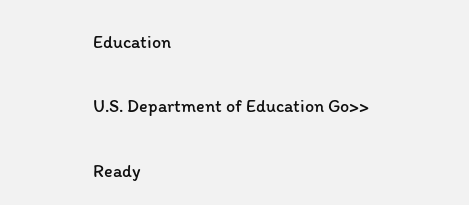Education

U.S. Department of Education Go>>

Ready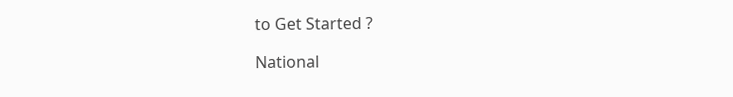to Get Started ?

National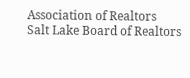Association of Realtors
Salt Lake Board of Realtors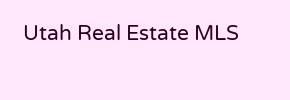Utah Real Estate MLS